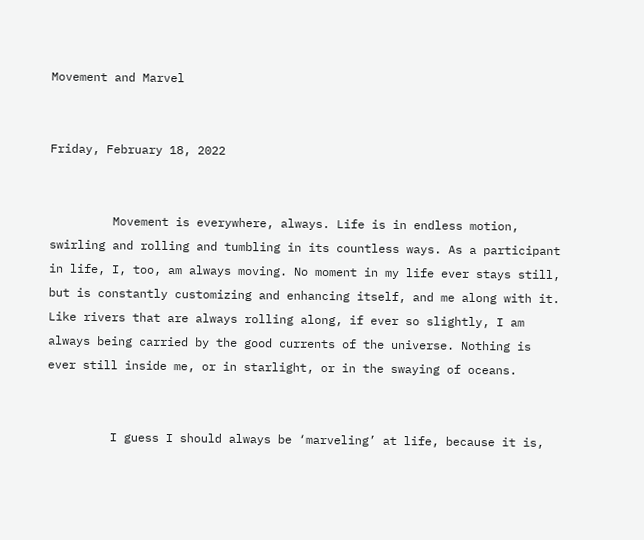Movement and Marvel


Friday, February 18, 2022


         Movement is everywhere, always. Life is in endless motion, swirling and rolling and tumbling in its countless ways. As a participant in life, I, too, am always moving. No moment in my life ever stays still, but is constantly customizing and enhancing itself, and me along with it. Like rivers that are always rolling along, if ever so slightly, I am always being carried by the good currents of the universe. Nothing is ever still inside me, or in starlight, or in the swaying of oceans.


         I guess I should always be ‘marveling’ at life, because it is,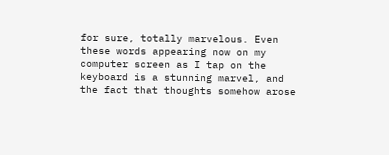for sure, totally marvelous. Even these words appearing now on my computer screen as I tap on the keyboard is a stunning marvel, and the fact that thoughts somehow arose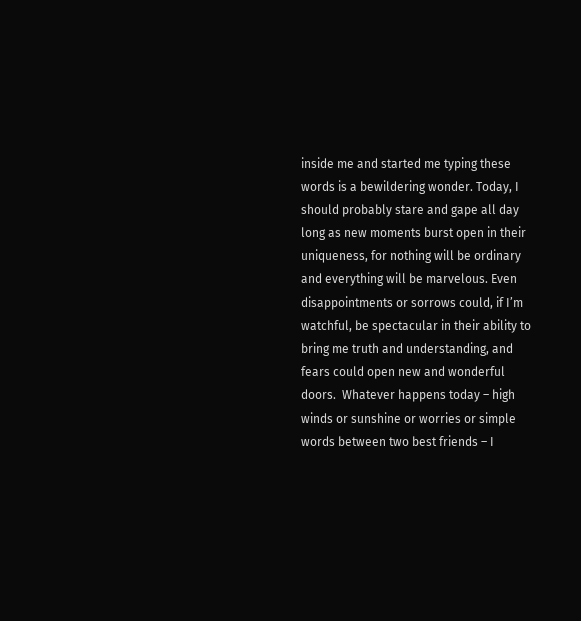inside me and started me typing these words is a bewildering wonder. Today, I should probably stare and gape all day long as new moments burst open in their uniqueness, for nothing will be ordinary and everything will be marvelous. Even disappointments or sorrows could, if I’m watchful, be spectacular in their ability to bring me truth and understanding, and fears could open new and wonderful doors.  Whatever happens today – high winds or sunshine or worries or simple words between two best friends – I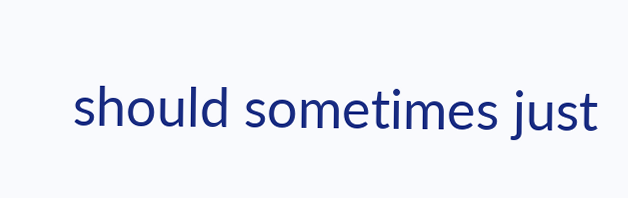should sometimes just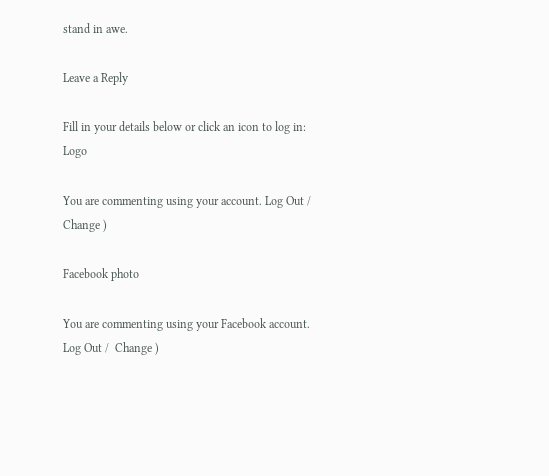stand in awe.

Leave a Reply

Fill in your details below or click an icon to log in: Logo

You are commenting using your account. Log Out /  Change )

Facebook photo

You are commenting using your Facebook account. Log Out /  Change )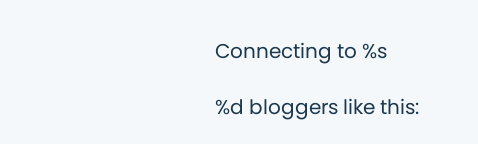Connecting to %s

%d bloggers like this: